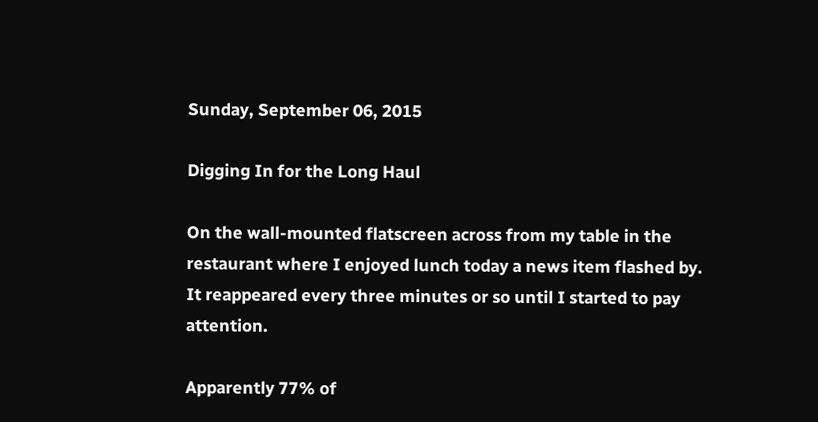Sunday, September 06, 2015

Digging In for the Long Haul

On the wall-mounted flatscreen across from my table in the restaurant where I enjoyed lunch today a news item flashed by. It reappeared every three minutes or so until I started to pay attention.

Apparently 77% of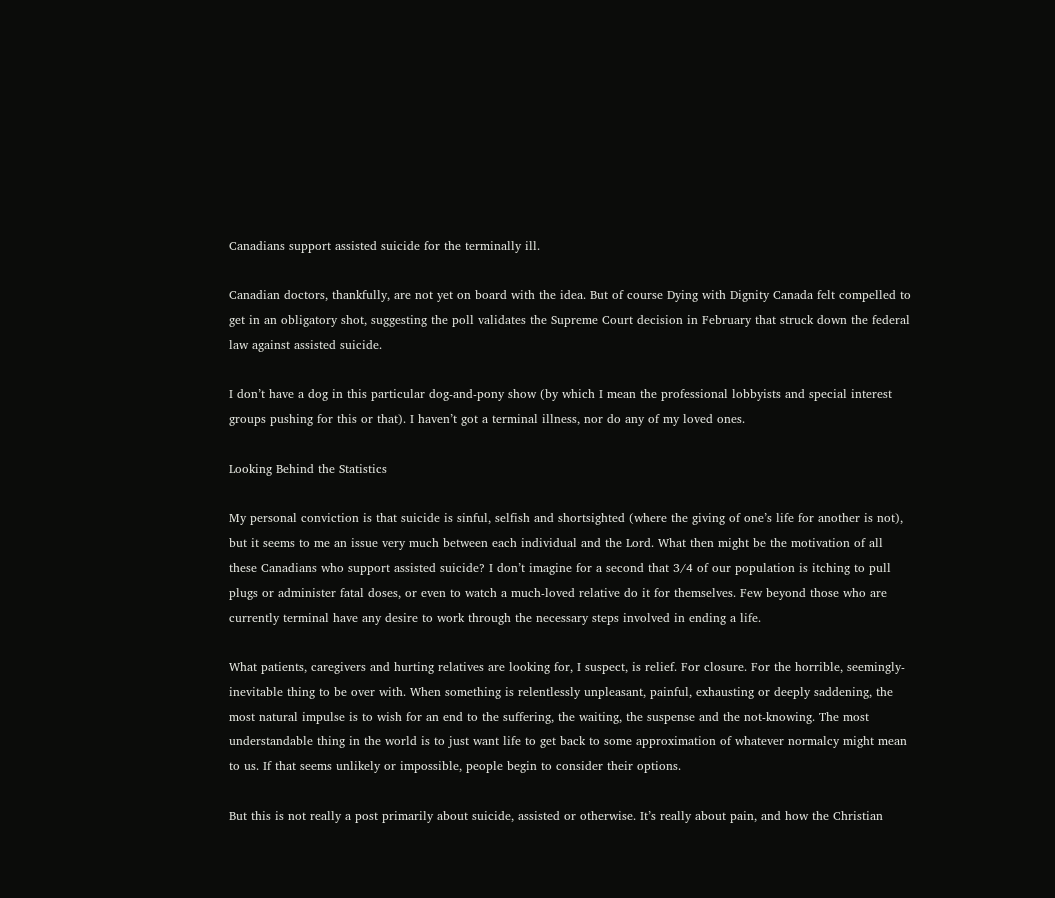Canadians support assisted suicide for the terminally ill.

Canadian doctors, thankfully, are not yet on board with the idea. But of course Dying with Dignity Canada felt compelled to get in an obligatory shot, suggesting the poll validates the Supreme Court decision in February that struck down the federal law against assisted suicide.

I don’t have a dog in this particular dog-and-pony show (by which I mean the professional lobbyists and special interest groups pushing for this or that). I haven’t got a terminal illness, nor do any of my loved ones.

Looking Behind the Statistics

My personal conviction is that suicide is sinful, selfish and shortsighted (where the giving of one’s life for another is not), but it seems to me an issue very much between each individual and the Lord. What then might be the motivation of all these Canadians who support assisted suicide? I don’t imagine for a second that 3/4 of our population is itching to pull plugs or administer fatal doses, or even to watch a much-loved relative do it for themselves. Few beyond those who are currently terminal have any desire to work through the necessary steps involved in ending a life.

What patients, caregivers and hurting relatives are looking for, I suspect, is relief. For closure. For the horrible, seemingly-inevitable thing to be over with. When something is relentlessly unpleasant, painful, exhausting or deeply saddening, the most natural impulse is to wish for an end to the suffering, the waiting, the suspense and the not-knowing. The most understandable thing in the world is to just want life to get back to some approximation of whatever normalcy might mean to us. If that seems unlikely or impossible, people begin to consider their options.

But this is not really a post primarily about suicide, assisted or otherwise. It’s really about pain, and how the Christian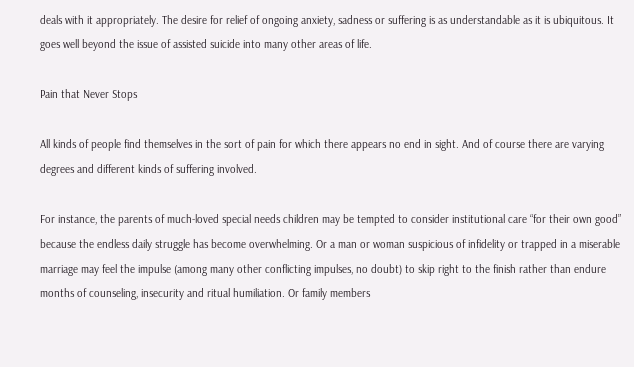deals with it appropriately. The desire for relief of ongoing anxiety, sadness or suffering is as understandable as it is ubiquitous. It goes well beyond the issue of assisted suicide into many other areas of life.

Pain that Never Stops

All kinds of people find themselves in the sort of pain for which there appears no end in sight. And of course there are varying degrees and different kinds of suffering involved.

For instance, the parents of much-loved special needs children may be tempted to consider institutional care “for their own good” because the endless daily struggle has become overwhelming. Or a man or woman suspicious of infidelity or trapped in a miserable marriage may feel the impulse (among many other conflicting impulses, no doubt) to skip right to the finish rather than endure months of counseling, insecurity and ritual humiliation. Or family members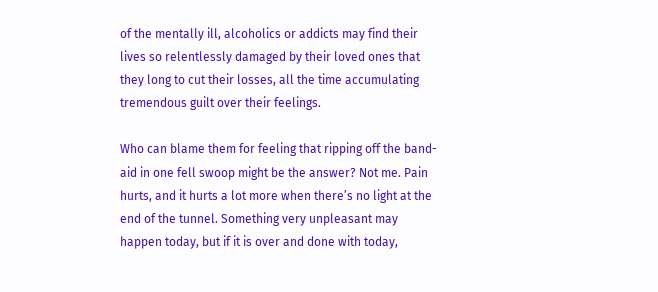of the mentally ill, alcoholics or addicts may find their lives so relentlessly damaged by their loved ones that they long to cut their losses, all the time accumulating tremendous guilt over their feelings.

Who can blame them for feeling that ripping off the band-aid in one fell swoop might be the answer? Not me. Pain hurts, and it hurts a lot more when there’s no light at the end of the tunnel. Something very unpleasant may happen today, but if it is over and done with today,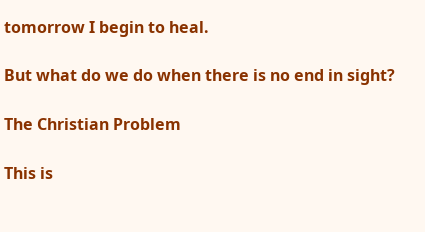tomorrow I begin to heal.

But what do we do when there is no end in sight?

The Christian Problem

This is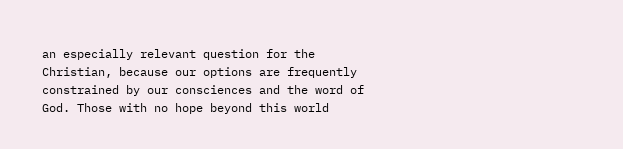an especially relevant question for the Christian, because our options are frequently constrained by our consciences and the word of God. Those with no hope beyond this world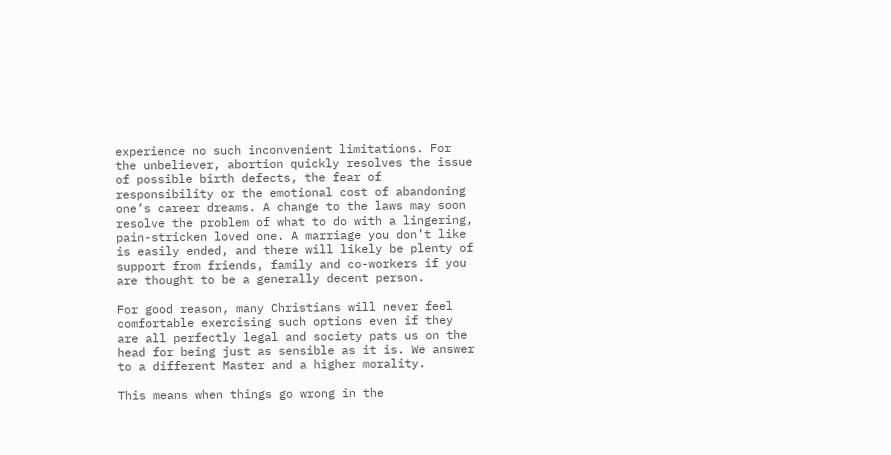experience no such inconvenient limitations. For the unbeliever, abortion quickly resolves the issue of possible birth defects, the fear of responsibility or the emotional cost of abandoning one’s career dreams. A change to the laws may soon resolve the problem of what to do with a lingering, pain-stricken loved one. A marriage you don’t like is easily ended, and there will likely be plenty of support from friends, family and co-workers if you are thought to be a generally decent person.

For good reason, many Christians will never feel comfortable exercising such options even if they are all perfectly legal and society pats us on the head for being just as sensible as it is. We answer to a different Master and a higher morality.

This means when things go wrong in the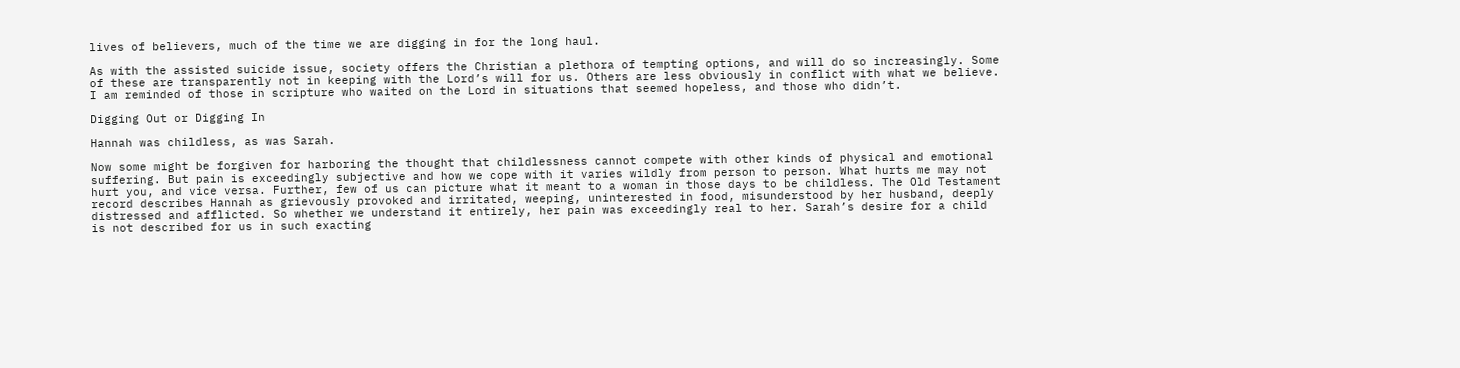lives of believers, much of the time we are digging in for the long haul.

As with the assisted suicide issue, society offers the Christian a plethora of tempting options, and will do so increasingly. Some of these are transparently not in keeping with the Lord’s will for us. Others are less obviously in conflict with what we believe. I am reminded of those in scripture who waited on the Lord in situations that seemed hopeless, and those who didn’t.

Digging Out or Digging In

Hannah was childless, as was Sarah.

Now some might be forgiven for harboring the thought that childlessness cannot compete with other kinds of physical and emotional suffering. But pain is exceedingly subjective and how we cope with it varies wildly from person to person. What hurts me may not hurt you, and vice versa. Further, few of us can picture what it meant to a woman in those days to be childless. The Old Testament record describes Hannah as grievously provoked and irritated, weeping, uninterested in food, misunderstood by her husband, deeply distressed and afflicted. So whether we understand it entirely, her pain was exceedingly real to her. Sarah’s desire for a child is not described for us in such exacting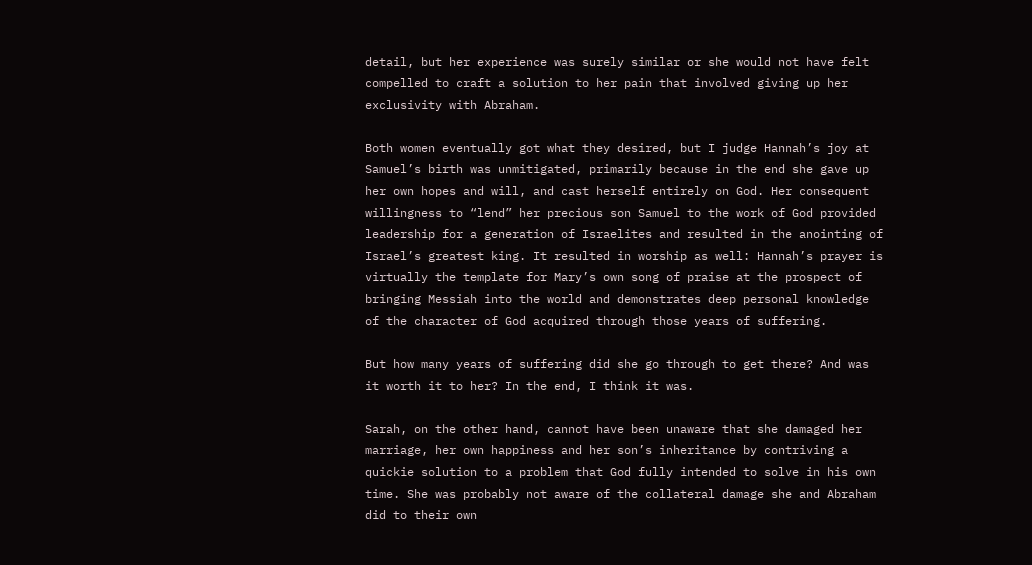detail, but her experience was surely similar or she would not have felt compelled to craft a solution to her pain that involved giving up her exclusivity with Abraham.

Both women eventually got what they desired, but I judge Hannah’s joy at Samuel’s birth was unmitigated, primarily because in the end she gave up her own hopes and will, and cast herself entirely on God. Her consequent willingness to “lend” her precious son Samuel to the work of God provided leadership for a generation of Israelites and resulted in the anointing of Israel’s greatest king. It resulted in worship as well: Hannah’s prayer is virtually the template for Mary’s own song of praise at the prospect of bringing Messiah into the world and demonstrates deep personal knowledge of the character of God acquired through those years of suffering.

But how many years of suffering did she go through to get there? And was it worth it to her? In the end, I think it was.

Sarah, on the other hand, cannot have been unaware that she damaged her marriage, her own happiness and her son’s inheritance by contriving a quickie solution to a problem that God fully intended to solve in his own time. She was probably not aware of the collateral damage she and Abraham did to their own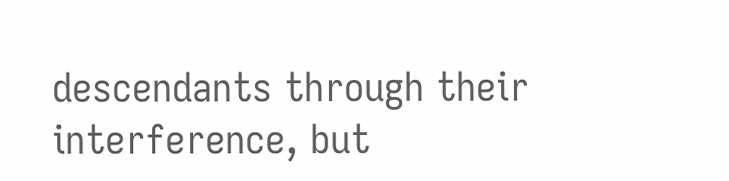descendants through their interference, but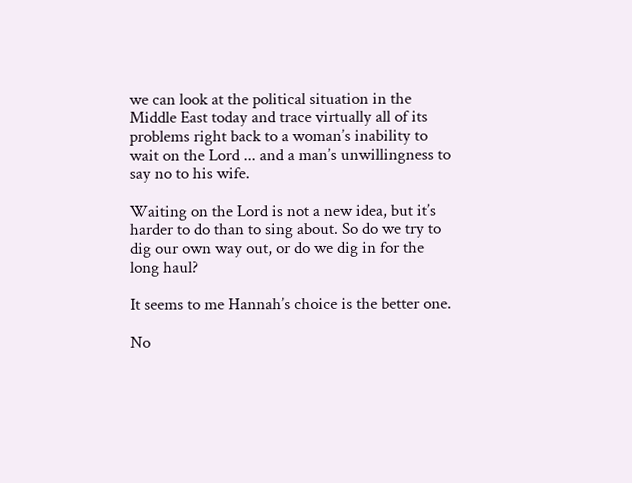we can look at the political situation in the Middle East today and trace virtually all of its problems right back to a woman’s inability to wait on the Lord ... and a man’s unwillingness to say no to his wife.

Waiting on the Lord is not a new idea, but it’s harder to do than to sing about. So do we try to dig our own way out, or do we dig in for the long haul?

It seems to me Hannah’s choice is the better one.

No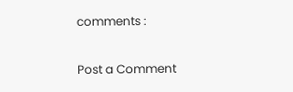comments :

Post a Comment